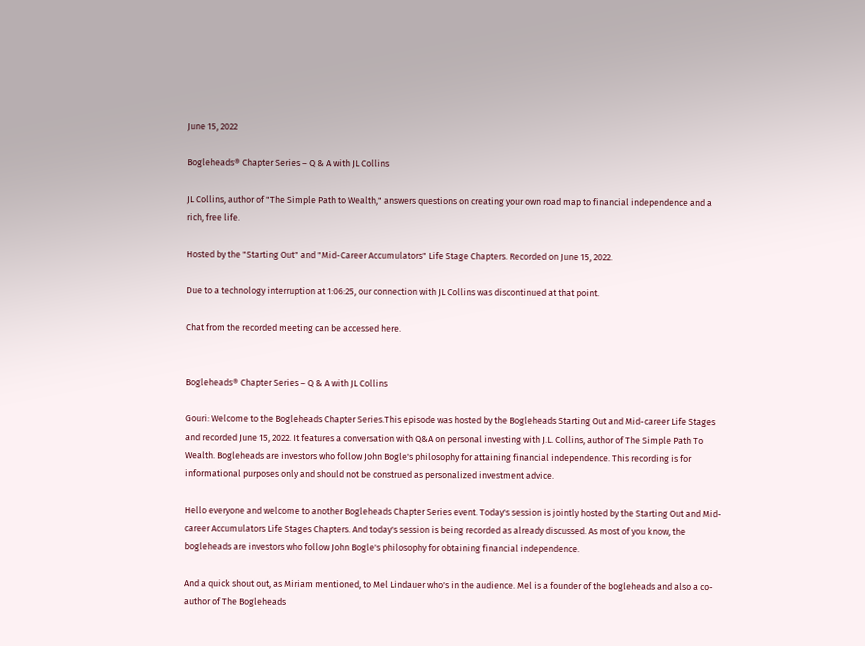June 15, 2022

Bogleheads® Chapter Series – Q & A with JL Collins

JL Collins, author of "The Simple Path to Wealth," answers questions on creating your own road map to financial independence and a rich, free life.

Hosted by the "Starting Out" and "Mid-Career Accumulators" Life Stage Chapters. Recorded on June 15, 2022.

Due to a technology interruption at 1:06:25, our connection with JL Collins was discontinued at that point.

Chat from the recorded meeting can be accessed here.


Bogleheads® Chapter Series – Q & A with JL Collins

Gouri: Welcome to the Bogleheads Chapter Series.This episode was hosted by the Bogleheads Starting Out and Mid-career Life Stages and recorded June 15, 2022. It features a conversation with Q&A on personal investing with J.L. Collins, author of The Simple Path To Wealth. Bogleheads are investors who follow John Bogle's philosophy for attaining financial independence. This recording is for informational purposes only and should not be construed as personalized investment advice.

Hello everyone and welcome to another Bogleheads Chapter Series event. Today's session is jointly hosted by the Starting Out and Mid-career Accumulators Life Stages Chapters. And today's session is being recorded as already discussed. As most of you know, the bogleheads are investors who follow John Bogle's philosophy for obtaining financial independence.

And a quick shout out, as Miriam mentioned, to Mel Lindauer who's in the audience. Mel is a founder of the bogleheads and also a co-author of The Bogleheads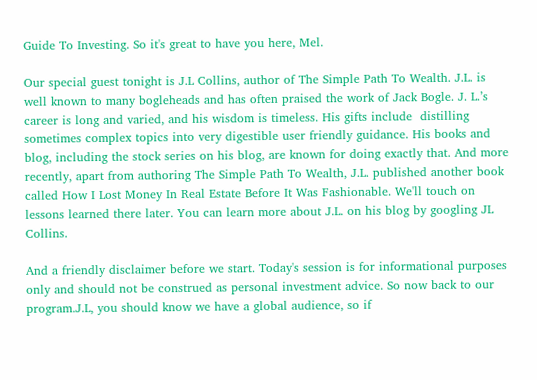Guide To Investing. So it's great to have you here, Mel.

Our special guest tonight is J.L Collins, author of The Simple Path To Wealth. J.L. is well known to many bogleheads and has often praised the work of Jack Bogle. J. L.’s  career is long and varied, and his wisdom is timeless. His gifts include  distilling sometimes complex topics into very digestible user friendly guidance. His books and blog, including the stock series on his blog, are known for doing exactly that. And more recently, apart from authoring The Simple Path To Wealth, J.L. published another book called How I Lost Money In Real Estate Before It Was Fashionable. We'll touch on lessons learned there later. You can learn more about J.L. on his blog by googling JL Collins.

And a friendly disclaimer before we start. Today's session is for informational purposes only and should not be construed as personal investment advice. So now back to our program.J.L, you should know we have a global audience, so if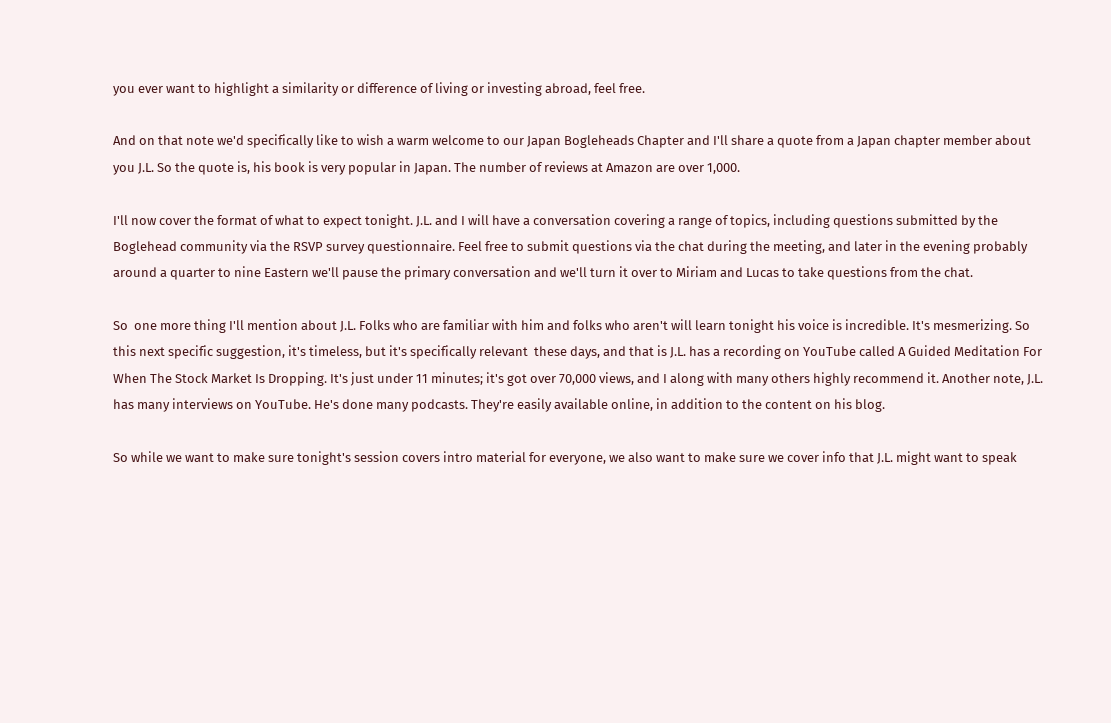you ever want to highlight a similarity or difference of living or investing abroad, feel free.

And on that note we'd specifically like to wish a warm welcome to our Japan Bogleheads Chapter and I'll share a quote from a Japan chapter member about you J.L. So the quote is, his book is very popular in Japan. The number of reviews at Amazon are over 1,000.

I'll now cover the format of what to expect tonight. J.L. and I will have a conversation covering a range of topics, including questions submitted by the Boglehead community via the RSVP survey questionnaire. Feel free to submit questions via the chat during the meeting, and later in the evening probably around a quarter to nine Eastern we'll pause the primary conversation and we'll turn it over to Miriam and Lucas to take questions from the chat.

So  one more thing I'll mention about J.L. Folks who are familiar with him and folks who aren't will learn tonight his voice is incredible. It's mesmerizing. So this next specific suggestion, it's timeless, but it's specifically relevant  these days, and that is J.L. has a recording on YouTube called A Guided Meditation For When The Stock Market Is Dropping. It's just under 11 minutes; it's got over 70,000 views, and I along with many others highly recommend it. Another note, J.L. has many interviews on YouTube. He's done many podcasts. They're easily available online, in addition to the content on his blog.

So while we want to make sure tonight's session covers intro material for everyone, we also want to make sure we cover info that J.L. might want to speak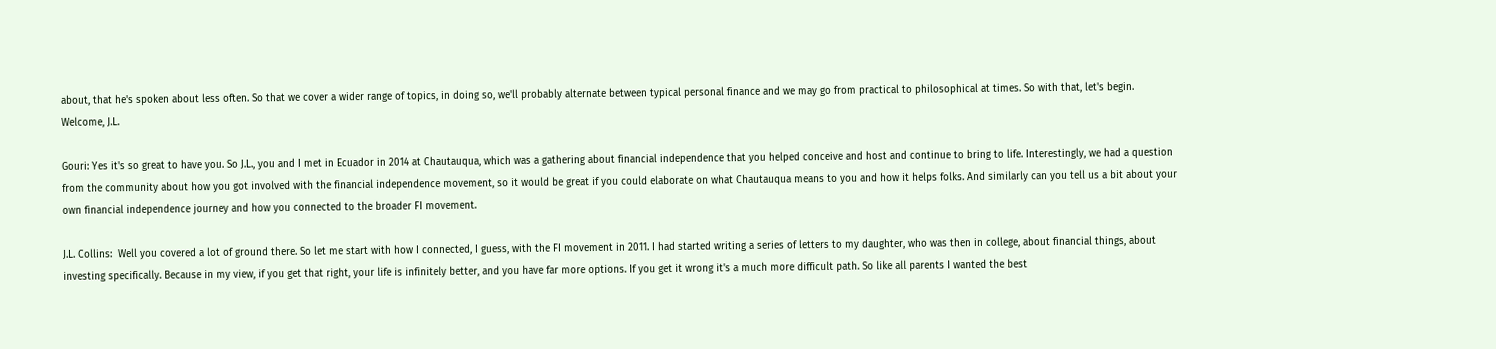about, that he's spoken about less often. So that we cover a wider range of topics, in doing so, we'll probably alternate between typical personal finance and we may go from practical to philosophical at times. So with that, let's begin. Welcome, J.L.

Gouri: Yes it's so great to have you. So J.L., you and I met in Ecuador in 2014 at Chautauqua, which was a gathering about financial independence that you helped conceive and host and continue to bring to life. Interestingly, we had a question from the community about how you got involved with the financial independence movement, so it would be great if you could elaborate on what Chautauqua means to you and how it helps folks. And similarly can you tell us a bit about your own financial independence journey and how you connected to the broader FI movement.

J.L. Collins:  Well you covered a lot of ground there. So let me start with how I connected, I guess, with the FI movement in 2011. I had started writing a series of letters to my daughter, who was then in college, about financial things, about investing specifically. Because in my view, if you get that right, your life is infinitely better, and you have far more options. If you get it wrong it's a much more difficult path. So like all parents I wanted the best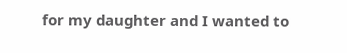for my daughter and I wanted to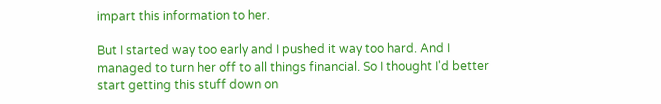impart this information to her.

But I started way too early and I pushed it way too hard. And I managed to turn her off to all things financial. So I thought I'd better start getting this stuff down on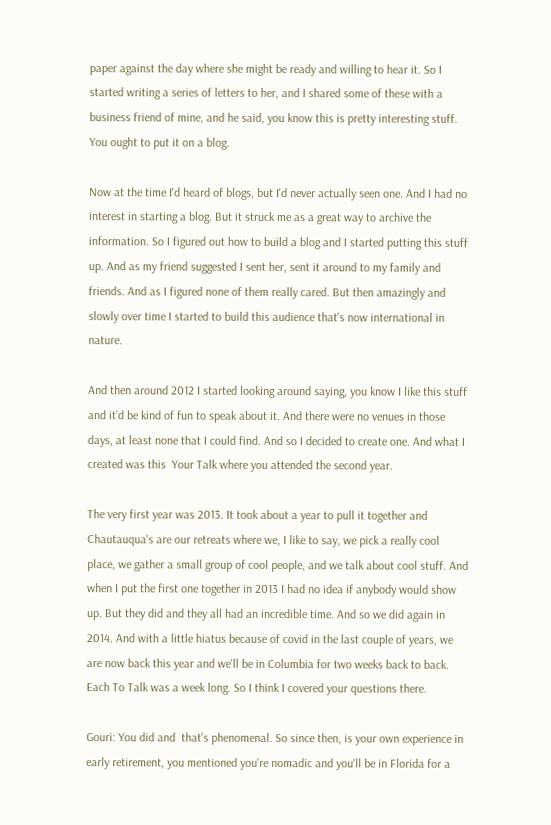paper against the day where she might be ready and willing to hear it. So I started writing a series of letters to her, and I shared some of these with a business friend of mine, and he said, you know this is pretty interesting stuff. You ought to put it on a blog.

Now at the time I'd heard of blogs, but I'd never actually seen one. And I had no interest in starting a blog. But it struck me as a great way to archive the information. So I figured out how to build a blog and I started putting this stuff up. And as my friend suggested I sent her, sent it around to my family and friends. And as I figured none of them really cared. But then amazingly and slowly over time I started to build this audience that's now international in nature.

And then around 2012 I started looking around saying, you know I like this stuff and it’d be kind of fun to speak about it. And there were no venues in those days, at least none that I could find. And so I decided to create one. And what I created was this  Your Talk where you attended the second year.

The very first year was 2013. It took about a year to pull it together and Chautauqua's are our retreats where we, I like to say, we pick a really cool place, we gather a small group of cool people, and we talk about cool stuff. And when I put the first one together in 2013 I had no idea if anybody would show up. But they did and they all had an incredible time. And so we did again in 2014. And with a little hiatus because of covid in the last couple of years, we are now back this year and we'll be in Columbia for two weeks back to back. Each To Talk was a week long. So I think I covered your questions there.

Gouri: You did and  that's phenomenal. So since then, is your own experience in early retirement, you mentioned you're nomadic and you'll be in Florida for a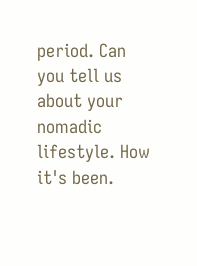period. Can you tell us about your nomadic lifestyle. How it's been.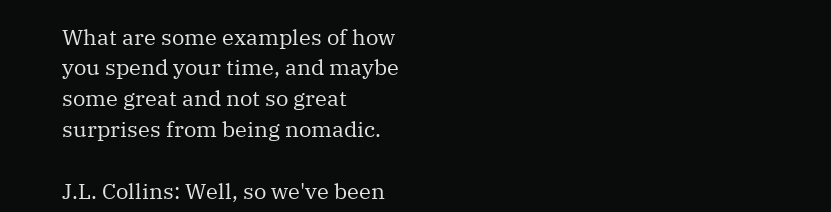What are some examples of how you spend your time, and maybe some great and not so great surprises from being nomadic.

J.L. Collins: Well, so we've been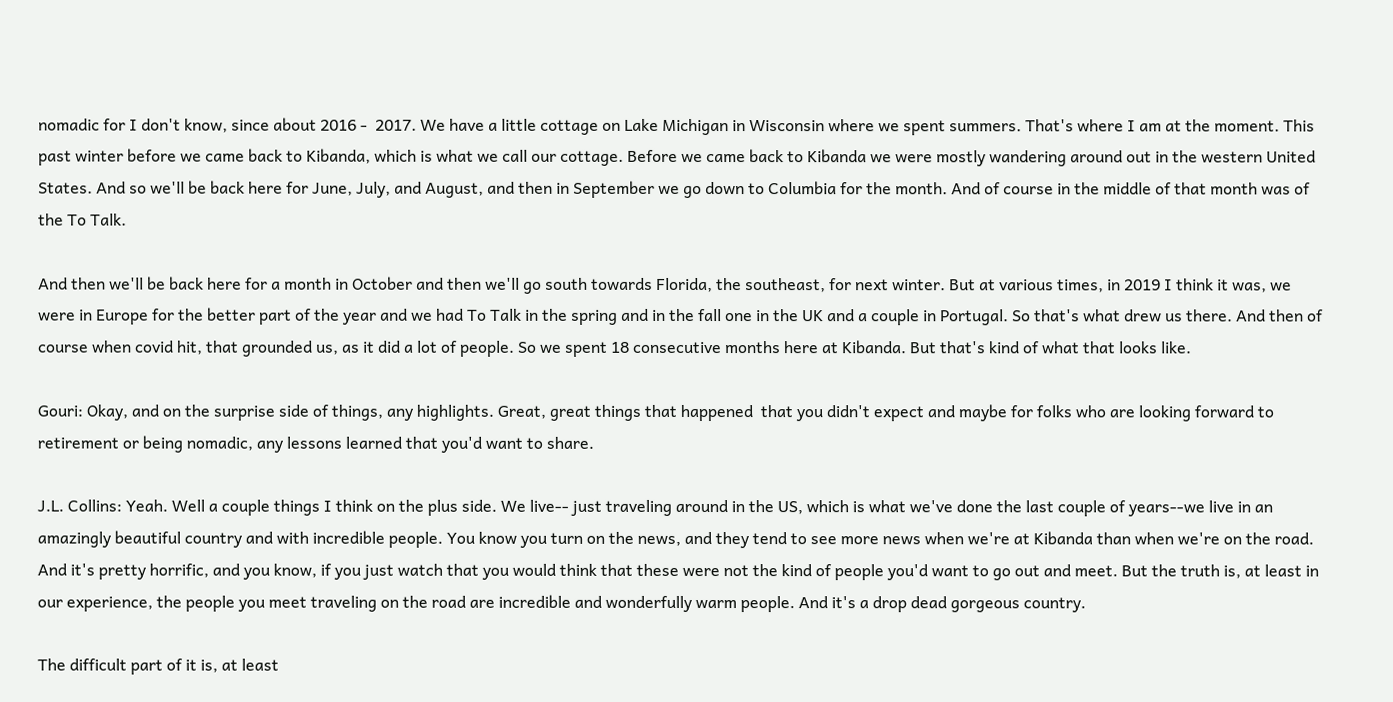nomadic for I don't know, since about 2016 -  2017. We have a little cottage on Lake Michigan in Wisconsin where we spent summers. That's where I am at the moment. This past winter before we came back to Kibanda, which is what we call our cottage. Before we came back to Kibanda we were mostly wandering around out in the western United States. And so we'll be back here for June, July, and August, and then in September we go down to Columbia for the month. And of course in the middle of that month was of the To Talk.

And then we'll be back here for a month in October and then we'll go south towards Florida, the southeast, for next winter. But at various times, in 2019 I think it was, we were in Europe for the better part of the year and we had To Talk in the spring and in the fall one in the UK and a couple in Portugal. So that's what drew us there. And then of course when covid hit, that grounded us, as it did a lot of people. So we spent 18 consecutive months here at Kibanda. But that's kind of what that looks like.

Gouri: Okay, and on the surprise side of things, any highlights. Great, great things that happened  that you didn't expect and maybe for folks who are looking forward to retirement or being nomadic, any lessons learned that you'd want to share.

J.L. Collins: Yeah. Well a couple things I think on the plus side. We live-- just traveling around in the US, which is what we've done the last couple of years--we live in an amazingly beautiful country and with incredible people. You know you turn on the news, and they tend to see more news when we're at Kibanda than when we're on the road. And it's pretty horrific, and you know, if you just watch that you would think that these were not the kind of people you'd want to go out and meet. But the truth is, at least in our experience, the people you meet traveling on the road are incredible and wonderfully warm people. And it's a drop dead gorgeous country.

The difficult part of it is, at least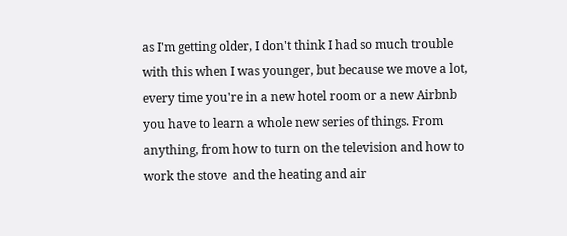as I'm getting older, I don't think I had so much trouble with this when I was younger, but because we move a lot, every time you're in a new hotel room or a new Airbnb you have to learn a whole new series of things. From anything, from how to turn on the television and how to work the stove  and the heating and air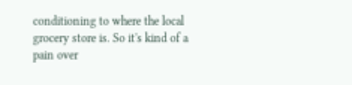conditioning to where the local grocery store is. So it's kind of a pain over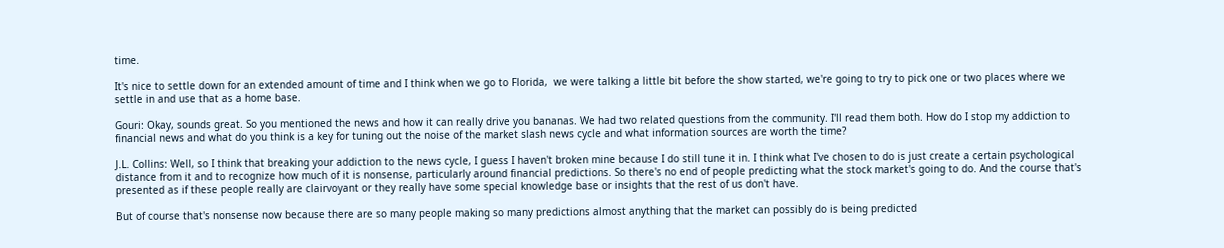time.

It's nice to settle down for an extended amount of time and I think when we go to Florida,  we were talking a little bit before the show started, we're going to try to pick one or two places where we settle in and use that as a home base.

Gouri: Okay, sounds great. So you mentioned the news and how it can really drive you bananas. We had two related questions from the community. I'll read them both. How do I stop my addiction to financial news and what do you think is a key for tuning out the noise of the market slash news cycle and what information sources are worth the time?

J.L. Collins: Well, so I think that breaking your addiction to the news cycle, I guess I haven't broken mine because I do still tune it in. I think what I've chosen to do is just create a certain psychological distance from it and to recognize how much of it is nonsense, particularly around financial predictions. So there's no end of people predicting what the stock market's going to do. And the course that's presented as if these people really are clairvoyant or they really have some special knowledge base or insights that the rest of us don't have.

But of course that's nonsense now because there are so many people making so many predictions almost anything that the market can possibly do is being predicted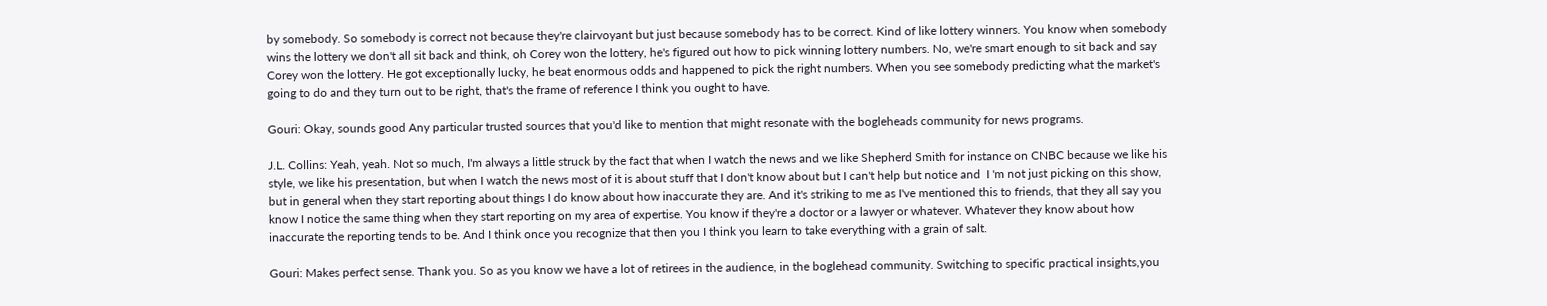by somebody. So somebody is correct not because they're clairvoyant but just because somebody has to be correct. Kind of like lottery winners. You know when somebody wins the lottery we don't all sit back and think, oh Corey won the lottery, he's figured out how to pick winning lottery numbers. No, we're smart enough to sit back and say Corey won the lottery. He got exceptionally lucky, he beat enormous odds and happened to pick the right numbers. When you see somebody predicting what the market's going to do and they turn out to be right, that's the frame of reference I think you ought to have.

Gouri: Okay, sounds good Any particular trusted sources that you'd like to mention that might resonate with the bogleheads community for news programs.

J.L. Collins: Yeah, yeah. Not so much, I'm always a little struck by the fact that when I watch the news and we like Shepherd Smith for instance on CNBC because we like his style, we like his presentation, but when I watch the news most of it is about stuff that I don't know about but I can't help but notice and  I 'm not just picking on this show, but in general when they start reporting about things I do know about how inaccurate they are. And it's striking to me as I've mentioned this to friends, that they all say you know I notice the same thing when they start reporting on my area of expertise. You know if they're a doctor or a lawyer or whatever. Whatever they know about how inaccurate the reporting tends to be. And I think once you recognize that then you I think you learn to take everything with a grain of salt.

Gouri: Makes perfect sense. Thank you. So as you know we have a lot of retirees in the audience, in the boglehead community. Switching to specific practical insights,you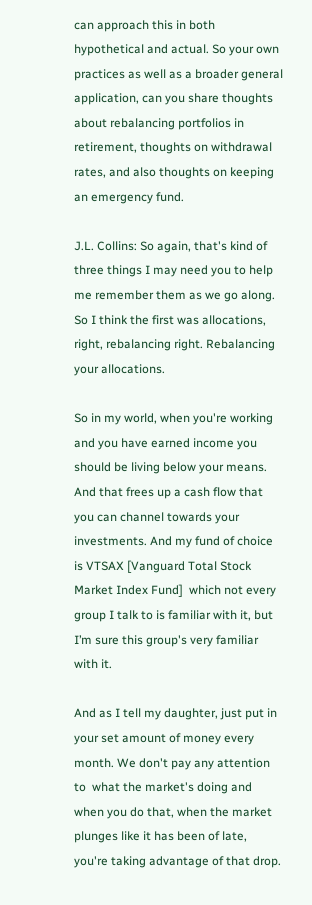can approach this in both hypothetical and actual. So your own practices as well as a broader general application, can you share thoughts about rebalancing portfolios in retirement, thoughts on withdrawal rates, and also thoughts on keeping an emergency fund.

J.L. Collins: So again, that's kind of three things I may need you to help me remember them as we go along. So I think the first was allocations, right, rebalancing right. Rebalancing your allocations.

So in my world, when you're working and you have earned income you should be living below your means. And that frees up a cash flow that you can channel towards your investments. And my fund of choice is VTSAX [Vanguard Total Stock Market Index Fund]  which not every group I talk to is familiar with it, but I’m sure this group's very familiar with it.

And as I tell my daughter, just put in your set amount of money every month. We don't pay any attention to  what the market's doing and when you do that, when the market plunges like it has been of late, you're taking advantage of that drop.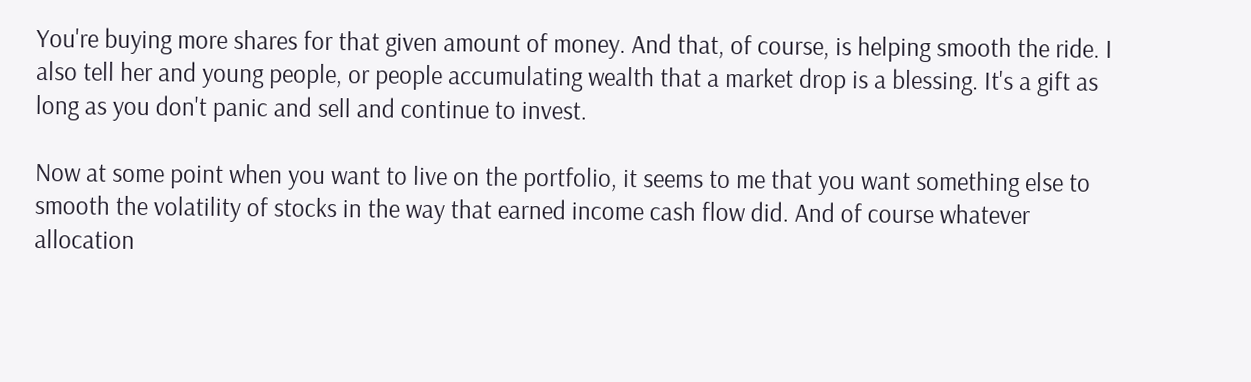You're buying more shares for that given amount of money. And that, of course, is helping smooth the ride. I also tell her and young people, or people accumulating wealth that a market drop is a blessing. It's a gift as long as you don't panic and sell and continue to invest.

Now at some point when you want to live on the portfolio, it seems to me that you want something else to smooth the volatility of stocks in the way that earned income cash flow did. And of course whatever allocation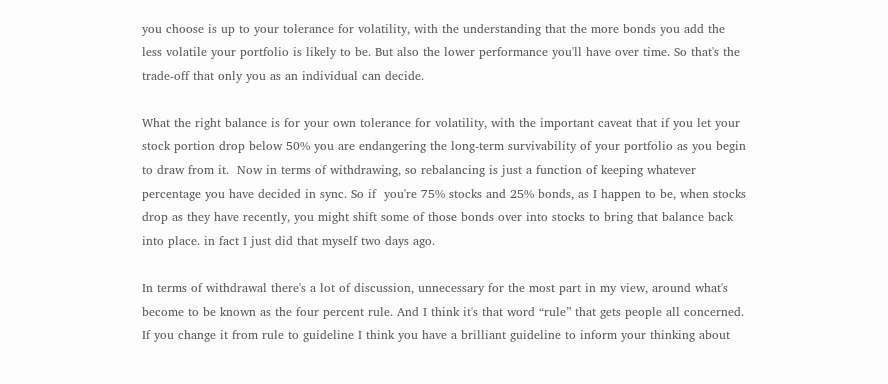you choose is up to your tolerance for volatility, with the understanding that the more bonds you add the less volatile your portfolio is likely to be. But also the lower performance you'll have over time. So that's the trade-off that only you as an individual can decide.

What the right balance is for your own tolerance for volatility, with the important caveat that if you let your stock portion drop below 50% you are endangering the long-term survivability of your portfolio as you begin to draw from it.  Now in terms of withdrawing, so rebalancing is just a function of keeping whatever percentage you have decided in sync. So if  you're 75% stocks and 25% bonds, as I happen to be, when stocks drop as they have recently, you might shift some of those bonds over into stocks to bring that balance back into place. in fact I just did that myself two days ago.

In terms of withdrawal there's a lot of discussion, unnecessary for the most part in my view, around what's become to be known as the four percent rule. And I think it's that word “rule” that gets people all concerned. If you change it from rule to guideline I think you have a brilliant guideline to inform your thinking about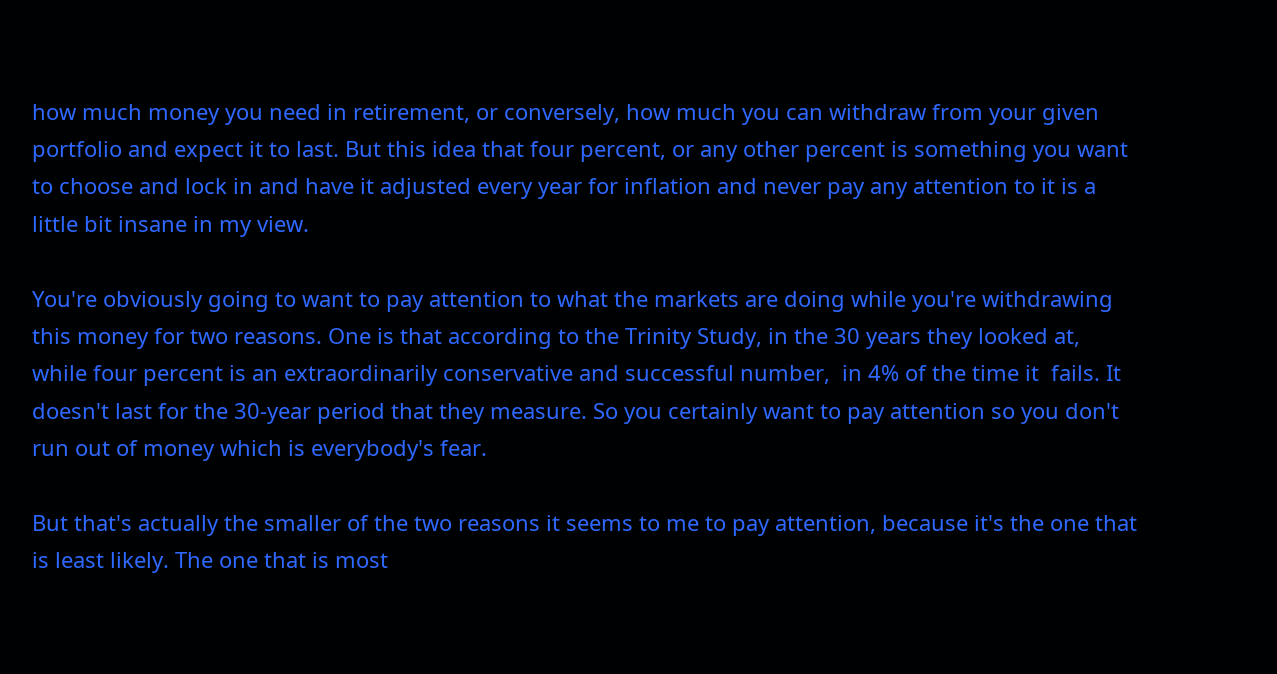how much money you need in retirement, or conversely, how much you can withdraw from your given portfolio and expect it to last. But this idea that four percent, or any other percent is something you want to choose and lock in and have it adjusted every year for inflation and never pay any attention to it is a little bit insane in my view.

You're obviously going to want to pay attention to what the markets are doing while you're withdrawing this money for two reasons. One is that according to the Trinity Study, in the 30 years they looked at, while four percent is an extraordinarily conservative and successful number,  in 4% of the time it  fails. It doesn't last for the 30-year period that they measure. So you certainly want to pay attention so you don't run out of money which is everybody's fear.

But that's actually the smaller of the two reasons it seems to me to pay attention, because it's the one that is least likely. The one that is most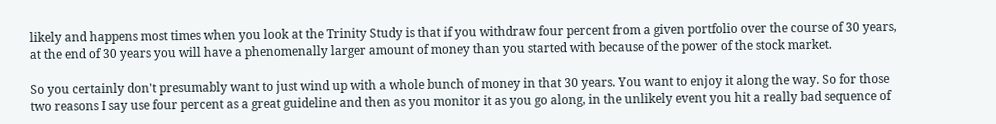likely and happens most times when you look at the Trinity Study is that if you withdraw four percent from a given portfolio over the course of 30 years, at the end of 30 years you will have a phenomenally larger amount of money than you started with because of the power of the stock market.

So you certainly don't presumably want to just wind up with a whole bunch of money in that 30 years. You want to enjoy it along the way. So for those two reasons I say use four percent as a great guideline and then as you monitor it as you go along, in the unlikely event you hit a really bad sequence of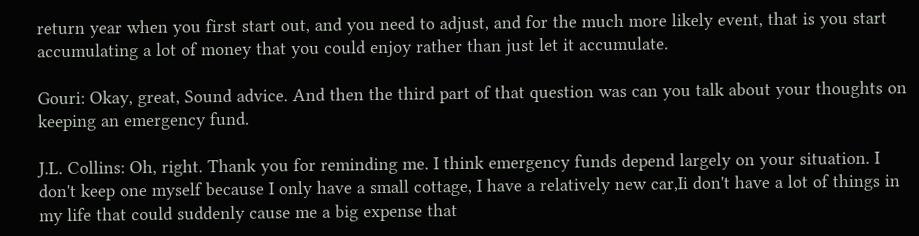return year when you first start out, and you need to adjust, and for the much more likely event, that is you start accumulating a lot of money that you could enjoy rather than just let it accumulate.

Gouri: Okay, great, Sound advice. And then the third part of that question was can you talk about your thoughts on keeping an emergency fund.

J.L. Collins: Oh, right. Thank you for reminding me. I think emergency funds depend largely on your situation. I don't keep one myself because I only have a small cottage, I have a relatively new car,Ii don't have a lot of things in my life that could suddenly cause me a big expense that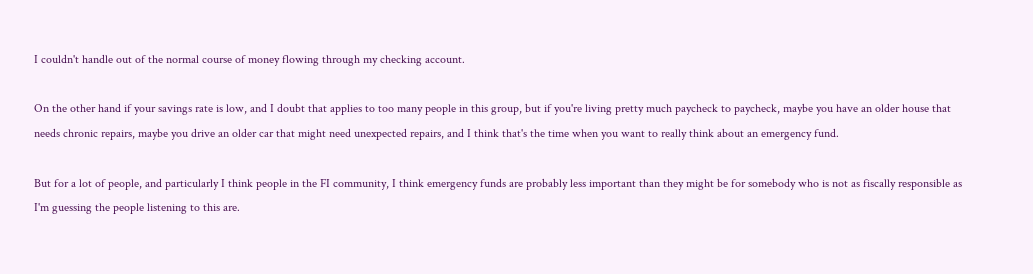I couldn't handle out of the normal course of money flowing through my checking account.

On the other hand if your savings rate is low, and I doubt that applies to too many people in this group, but if you're living pretty much paycheck to paycheck, maybe you have an older house that needs chronic repairs, maybe you drive an older car that might need unexpected repairs, and I think that's the time when you want to really think about an emergency fund.

But for a lot of people, and particularly I think people in the FI community, I think emergency funds are probably less important than they might be for somebody who is not as fiscally responsible as I'm guessing the people listening to this are.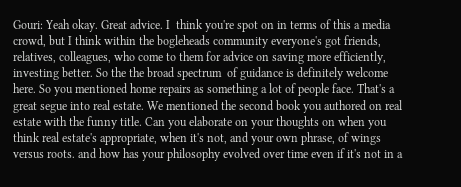Gouri: Yeah okay. Great advice. I  think you're spot on in terms of this a media crowd, but I think within the bogleheads community everyone's got friends, relatives, colleagues, who come to them for advice on saving more efficiently, investing better. So the the broad spectrum  of guidance is definitely welcome here. So you mentioned home repairs as something a lot of people face. That's a great segue into real estate. We mentioned the second book you authored on real estate with the funny title. Can you elaborate on your thoughts on when you think real estate's appropriate, when it's not, and your own phrase, of wings versus roots. and how has your philosophy evolved over time even if it's not in a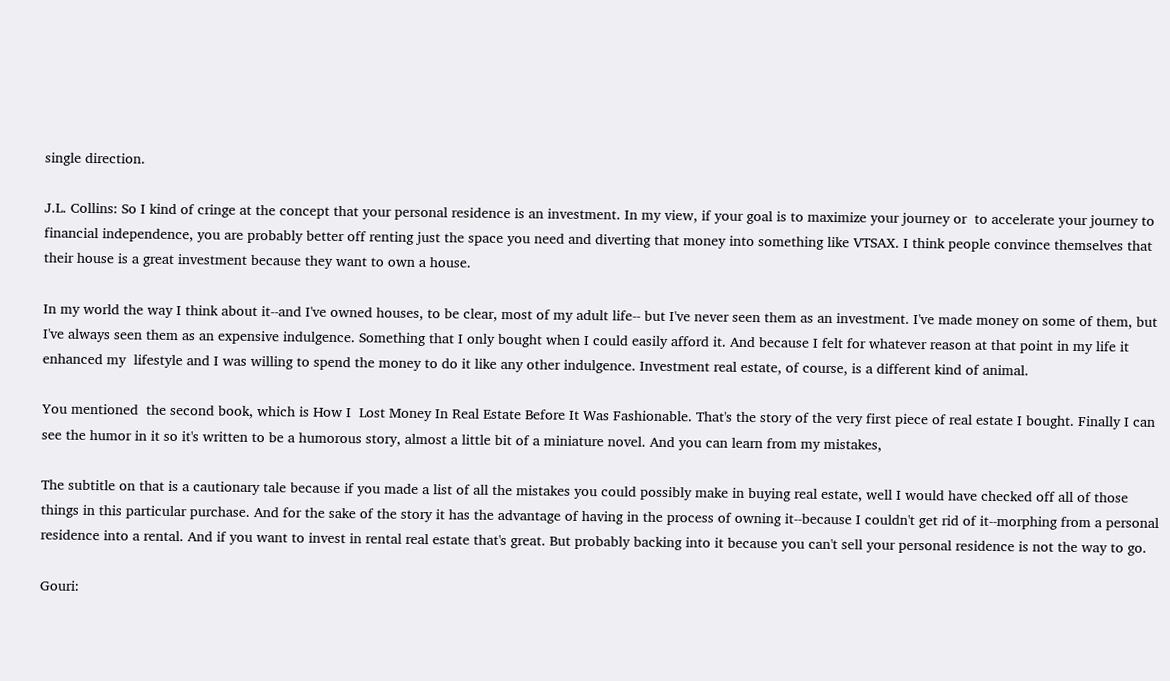single direction.

J.L. Collins: So I kind of cringe at the concept that your personal residence is an investment. In my view, if your goal is to maximize your journey or  to accelerate your journey to financial independence, you are probably better off renting just the space you need and diverting that money into something like VTSAX. I think people convince themselves that their house is a great investment because they want to own a house.

In my world the way I think about it--and I've owned houses, to be clear, most of my adult life-- but I've never seen them as an investment. I've made money on some of them, but I've always seen them as an expensive indulgence. Something that I only bought when I could easily afford it. And because I felt for whatever reason at that point in my life it enhanced my  lifestyle and I was willing to spend the money to do it like any other indulgence. Investment real estate, of course, is a different kind of animal.

You mentioned  the second book, which is How I  Lost Money In Real Estate Before It Was Fashionable. That's the story of the very first piece of real estate I bought. Finally I can see the humor in it so it's written to be a humorous story, almost a little bit of a miniature novel. And you can learn from my mistakes,

The subtitle on that is a cautionary tale because if you made a list of all the mistakes you could possibly make in buying real estate, well I would have checked off all of those things in this particular purchase. And for the sake of the story it has the advantage of having in the process of owning it--because I couldn't get rid of it--morphing from a personal residence into a rental. And if you want to invest in rental real estate that's great. But probably backing into it because you can't sell your personal residence is not the way to go.

Gouri: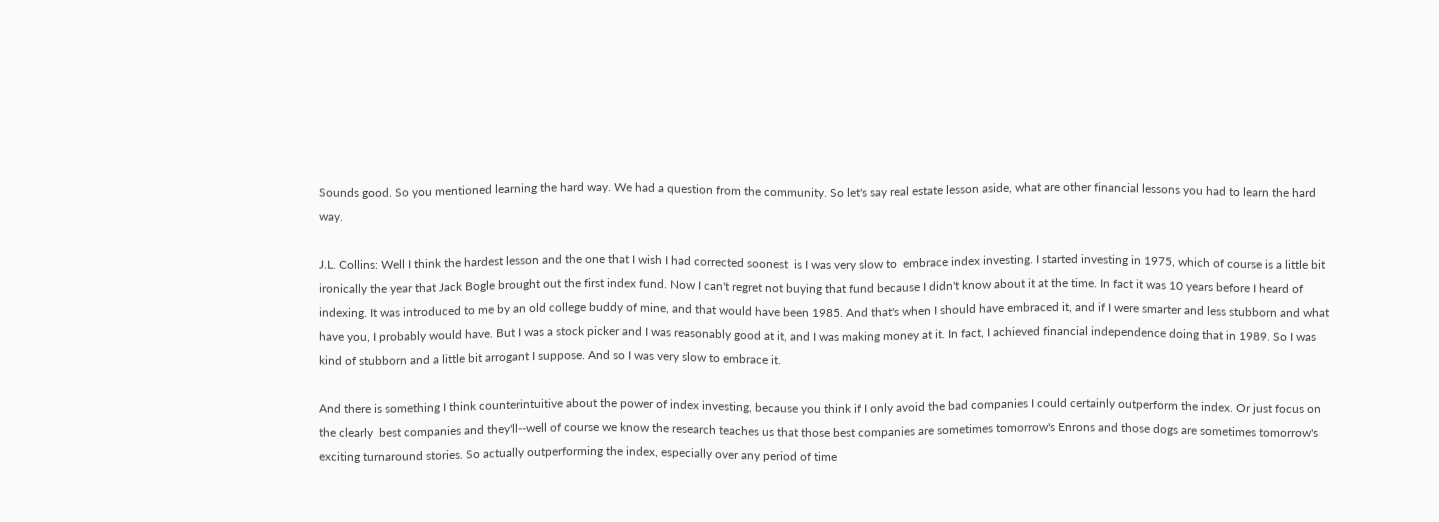Sounds good. So you mentioned learning the hard way. We had a question from the community. So let's say real estate lesson aside, what are other financial lessons you had to learn the hard way.

J.L. Collins: Well I think the hardest lesson and the one that I wish I had corrected soonest  is I was very slow to  embrace index investing. I started investing in 1975, which of course is a little bit ironically the year that Jack Bogle brought out the first index fund. Now I can't regret not buying that fund because I didn't know about it at the time. In fact it was 10 years before I heard of indexing. It was introduced to me by an old college buddy of mine, and that would have been 1985. And that's when I should have embraced it, and if I were smarter and less stubborn and what have you, I probably would have. But I was a stock picker and I was reasonably good at it, and I was making money at it. In fact, I achieved financial independence doing that in 1989. So I was kind of stubborn and a little bit arrogant I suppose. And so I was very slow to embrace it.

And there is something I think counterintuitive about the power of index investing, because you think if I only avoid the bad companies I could certainly outperform the index. Or just focus on the clearly  best companies and they'll--well of course we know the research teaches us that those best companies are sometimes tomorrow's Enrons and those dogs are sometimes tomorrow's exciting turnaround stories. So actually outperforming the index, especially over any period of time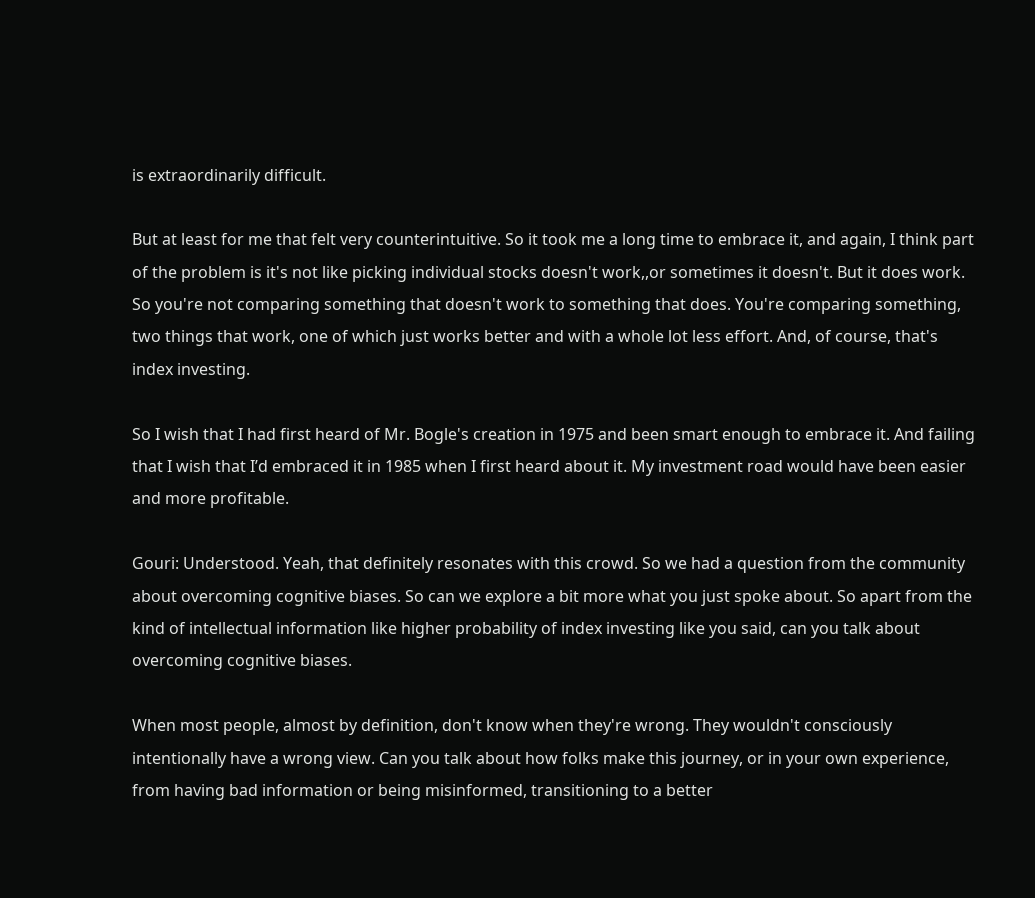is extraordinarily difficult.

But at least for me that felt very counterintuitive. So it took me a long time to embrace it, and again, I think part of the problem is it's not like picking individual stocks doesn't work,,or sometimes it doesn't. But it does work. So you're not comparing something that doesn't work to something that does. You're comparing something, two things that work, one of which just works better and with a whole lot less effort. And, of course, that's index investing.

So I wish that I had first heard of Mr. Bogle's creation in 1975 and been smart enough to embrace it. And failing that I wish that I’d embraced it in 1985 when I first heard about it. My investment road would have been easier and more profitable.

Gouri: Understood. Yeah, that definitely resonates with this crowd. So we had a question from the community about overcoming cognitive biases. So can we explore a bit more what you just spoke about. So apart from the kind of intellectual information like higher probability of index investing like you said, can you talk about overcoming cognitive biases.

When most people, almost by definition, don't know when they're wrong. They wouldn't consciously intentionally have a wrong view. Can you talk about how folks make this journey, or in your own experience, from having bad information or being misinformed, transitioning to a better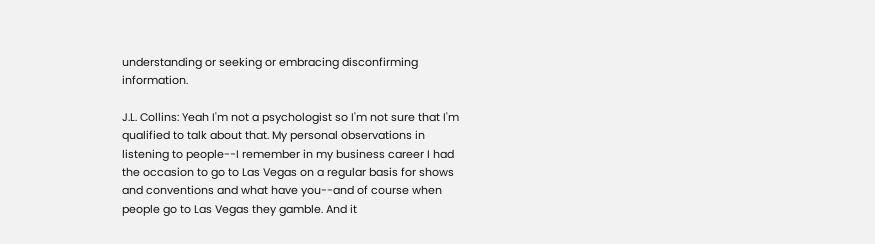understanding or seeking or embracing disconfirming information.

J.L. Collins: Yeah I'm not a psychologist so I'm not sure that I'm qualified to talk about that. My personal observations in listening to people--I remember in my business career I had the occasion to go to Las Vegas on a regular basis for shows and conventions and what have you--and of course when people go to Las Vegas they gamble. And it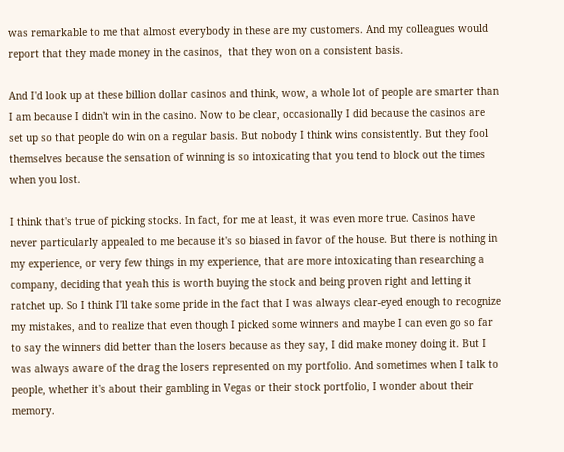was remarkable to me that almost everybody in these are my customers. And my colleagues would report that they made money in the casinos,  that they won on a consistent basis.

And I'd look up at these billion dollar casinos and think, wow, a whole lot of people are smarter than I am because I didn't win in the casino. Now to be clear, occasionally I did because the casinos are set up so that people do win on a regular basis. But nobody I think wins consistently. But they fool themselves because the sensation of winning is so intoxicating that you tend to block out the times when you lost.

I think that's true of picking stocks. In fact, for me at least, it was even more true. Casinos have never particularly appealed to me because it's so biased in favor of the house. But there is nothing in my experience, or very few things in my experience, that are more intoxicating than researching a company, deciding that yeah this is worth buying the stock and being proven right and letting it ratchet up. So I think I'll take some pride in the fact that I was always clear-eyed enough to recognize my mistakes, and to realize that even though I picked some winners and maybe I can even go so far to say the winners did better than the losers because as they say, I did make money doing it. But I was always aware of the drag the losers represented on my portfolio. And sometimes when I talk to people, whether it's about their gambling in Vegas or their stock portfolio, I wonder about their memory.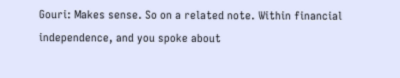Gouri: Makes sense. So on a related note. Within financial independence, and you spoke about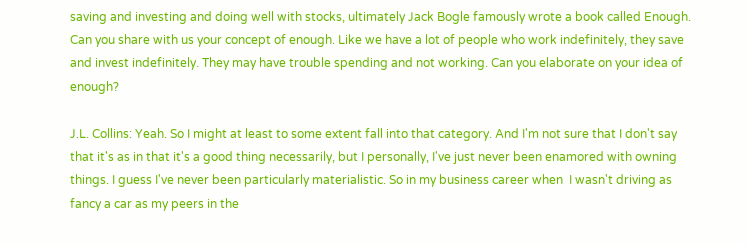saving and investing and doing well with stocks, ultimately Jack Bogle famously wrote a book called Enough. Can you share with us your concept of enough. Like we have a lot of people who work indefinitely, they save and invest indefinitely. They may have trouble spending and not working. Can you elaborate on your idea of enough?

J.L. Collins: Yeah. So I might at least to some extent fall into that category. And I'm not sure that I don't say that it's as in that it's a good thing necessarily, but I personally, I've just never been enamored with owning things. I guess I've never been particularly materialistic. So in my business career when  I wasn't driving as fancy a car as my peers in the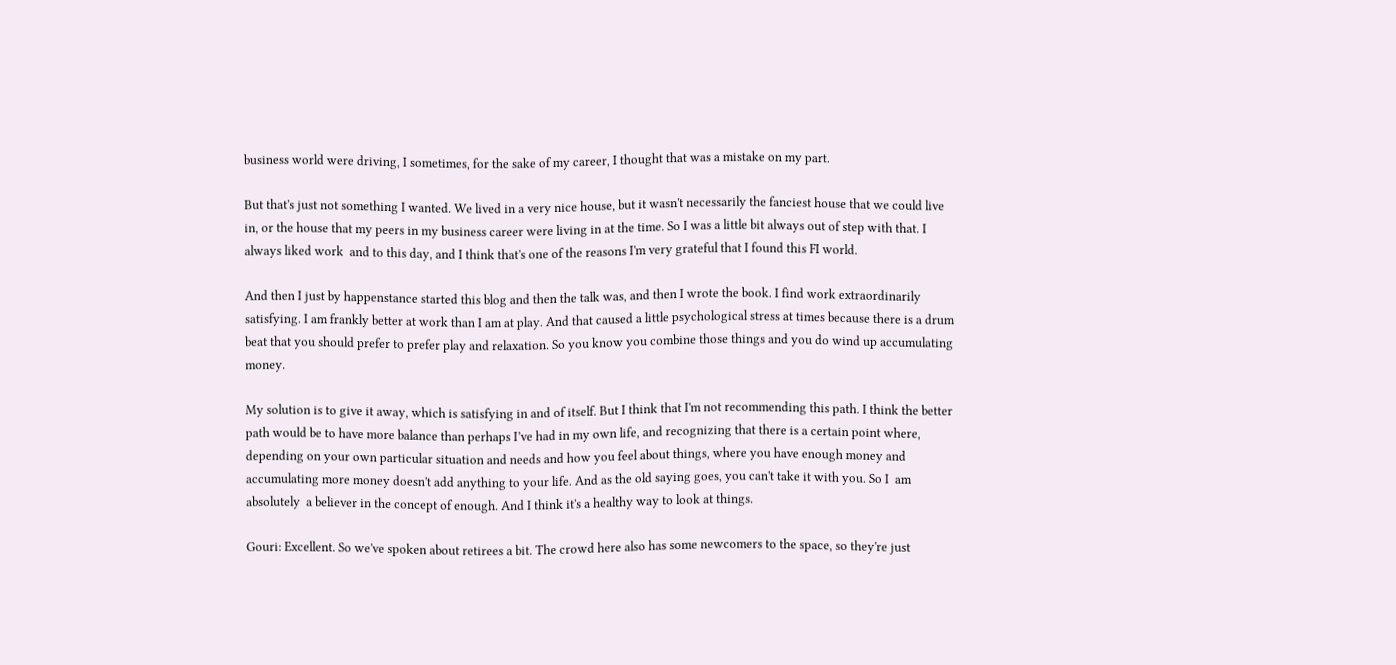business world were driving, I sometimes, for the sake of my career, I thought that was a mistake on my part.

But that's just not something I wanted. We lived in a very nice house, but it wasn't necessarily the fanciest house that we could live in, or the house that my peers in my business career were living in at the time. So I was a little bit always out of step with that. I always liked work  and to this day, and I think that's one of the reasons I'm very grateful that I found this FI world.

And then I just by happenstance started this blog and then the talk was, and then I wrote the book. I find work extraordinarily satisfying. I am frankly better at work than I am at play. And that caused a little psychological stress at times because there is a drum beat that you should prefer to prefer play and relaxation. So you know you combine those things and you do wind up accumulating money.

My solution is to give it away, which is satisfying in and of itself. But I think that I'm not recommending this path. I think the better path would be to have more balance than perhaps I’ve had in my own life, and recognizing that there is a certain point where, depending on your own particular situation and needs and how you feel about things, where you have enough money and accumulating more money doesn't add anything to your life. And as the old saying goes, you can't take it with you. So I  am absolutely  a believer in the concept of enough. And I think it's a healthy way to look at things.

Gouri: Excellent. So we've spoken about retirees a bit. The crowd here also has some newcomers to the space, so they're just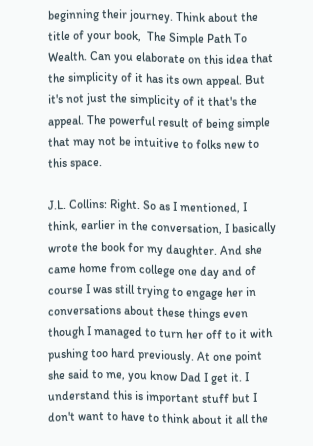beginning their journey. Think about the title of your book,  The Simple Path To Wealth. Can you elaborate on this idea that the simplicity of it has its own appeal. But it's not just the simplicity of it that's the appeal. The powerful result of being simple that may not be intuitive to folks new to this space.

J.L. Collins: Right. So as I mentioned, I think, earlier in the conversation, I basically wrote the book for my daughter. And she came home from college one day and of course I was still trying to engage her in conversations about these things even though I managed to turn her off to it with pushing too hard previously. At one point she said to me, you know Dad I get it. I understand this is important stuff but I don't want to have to think about it all the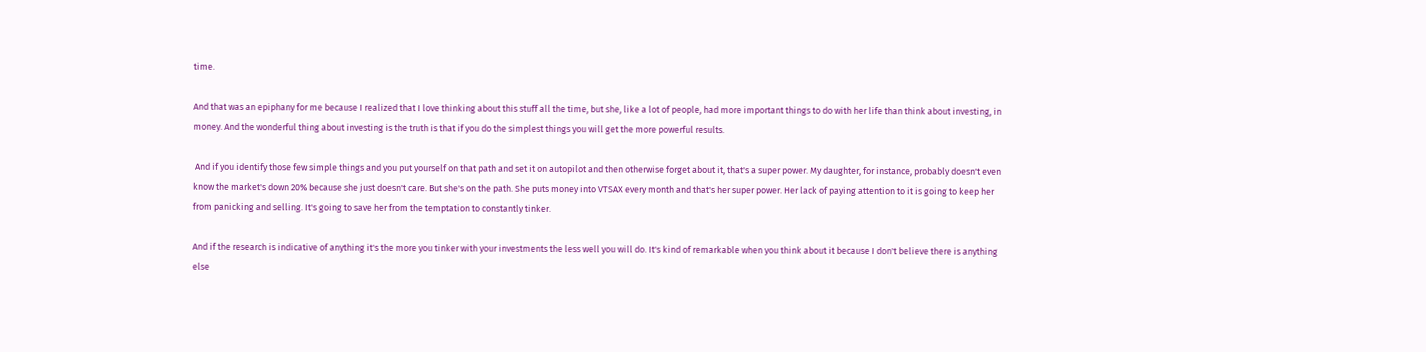time.

And that was an epiphany for me because I realized that I love thinking about this stuff all the time, but she, like a lot of people, had more important things to do with her life than think about investing, in money. And the wonderful thing about investing is the truth is that if you do the simplest things you will get the more powerful results.

 And if you identify those few simple things and you put yourself on that path and set it on autopilot and then otherwise forget about it, that's a super power. My daughter, for instance, probably doesn't even know the market's down 20% because she just doesn't care. But she's on the path. She puts money into VTSAX every month and that's her super power. Her lack of paying attention to it is going to keep her from panicking and selling. It's going to save her from the temptation to constantly tinker.

And if the research is indicative of anything it's the more you tinker with your investments the less well you will do. It's kind of remarkable when you think about it because I don't believe there is anything else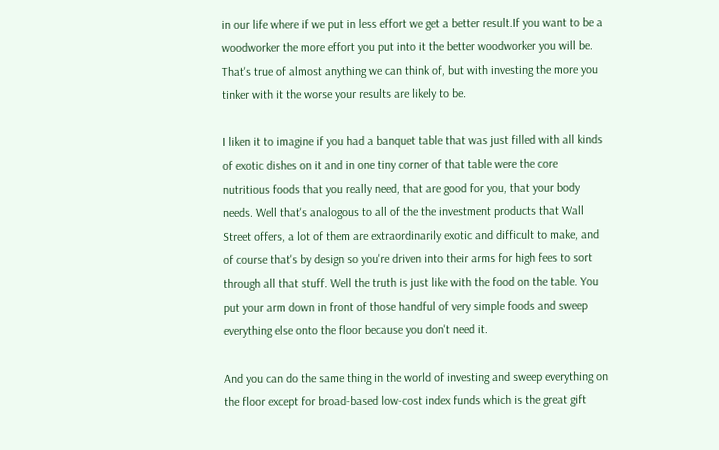in our life where if we put in less effort we get a better result.If you want to be a woodworker the more effort you put into it the better woodworker you will be. That's true of almost anything we can think of, but with investing the more you tinker with it the worse your results are likely to be.

I liken it to imagine if you had a banquet table that was just filled with all kinds of exotic dishes on it and in one tiny corner of that table were the core nutritious foods that you really need, that are good for you, that your body needs. Well that's analogous to all of the the investment products that Wall Street offers, a lot of them are extraordinarily exotic and difficult to make, and of course that's by design so you're driven into their arms for high fees to sort through all that stuff. Well the truth is just like with the food on the table. You put your arm down in front of those handful of very simple foods and sweep everything else onto the floor because you don't need it.

And you can do the same thing in the world of investing and sweep everything on the floor except for broad-based low-cost index funds which is the great gift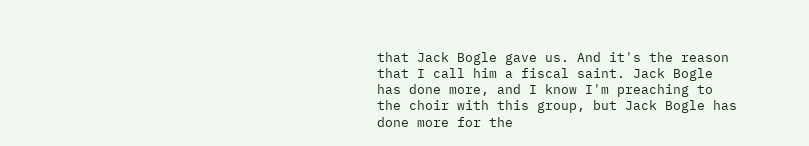that Jack Bogle gave us. And it's the reason that I call him a fiscal saint. Jack Bogle has done more, and I know I'm preaching to the choir with this group, but Jack Bogle has done more for the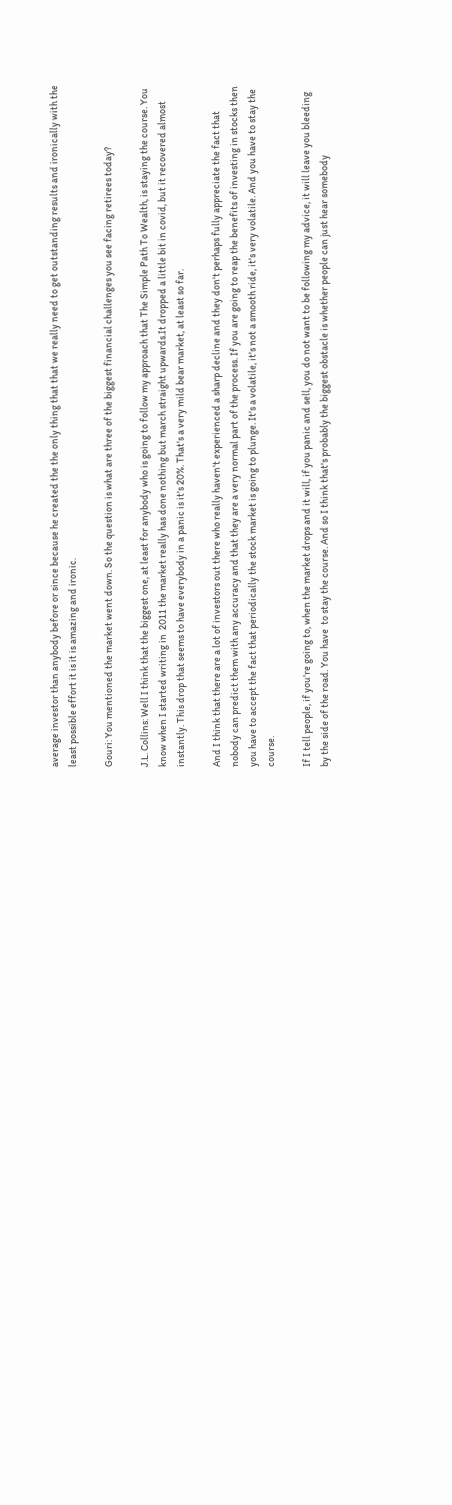average investor than anybody before or since because he created the the only thing that that we really need to get outstanding results and ironically with the least possible effort it is it is amazing and ironic.

Gouri: You mentioned the market went down. So the question is what are three of the biggest financial challenges you see facing retirees today?

J.L. Collins: Well I think that the biggest one, at least for anybody who is going to follow my approach that The Simple Path To Wealth, is staying the course. You know when I started writing in  2011 the market really has done nothing but march straight upwards.It dropped a little bit in covid, but it recovered almost instantly. This drop that seems to have everybody in a panic is it's 20%. That's a very mild bear market, at least so far.

And I think that there are a lot of investors out there who really haven't experienced a sharp decline and they don't perhaps fully appreciate the fact that nobody can predict them with any accuracy and that they are a very normal part of the process. If you are going to reap the benefits of investing in stocks then you have to accept the fact that periodically the stock market is going to plunge. It's a volatile, it's not a smooth ride, it's very volatile. And you have to stay the course.

If I tell people, if you're going to, when the market drops and it will, if you panic and sell, you do not want to be following my advice, it will leave you bleeding by the side of the road. You have  to stay the course. And so I think that's probably the biggest obstacle is whether people can just hear somebody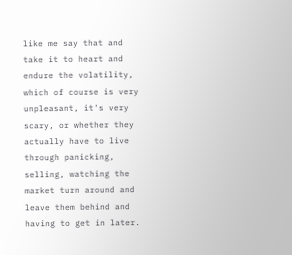like me say that and take it to heart and endure the volatility, which of course is very unpleasant, it's very scary, or whether they actually have to live through panicking, selling, watching the market turn around and leave them behind and having to get in later.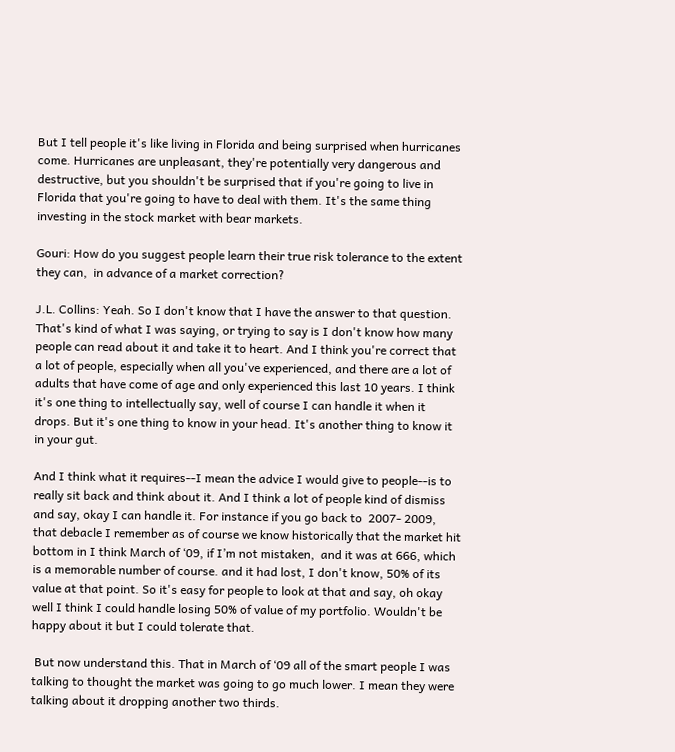But I tell people it's like living in Florida and being surprised when hurricanes come. Hurricanes are unpleasant, they're potentially very dangerous and destructive, but you shouldn't be surprised that if you're going to live in Florida that you're going to have to deal with them. It's the same thing investing in the stock market with bear markets.

Gouri: How do you suggest people learn their true risk tolerance to the extent they can,  in advance of a market correction?

J.L. Collins: Yeah. So I don't know that I have the answer to that question. That's kind of what I was saying, or trying to say is I don't know how many people can read about it and take it to heart. And I think you're correct that a lot of people, especially when all you've experienced, and there are a lot of adults that have come of age and only experienced this last 10 years. I think it's one thing to intellectually say, well of course I can handle it when it drops. But it's one thing to know in your head. It's another thing to know it in your gut.

And I think what it requires--I mean the advice I would give to people--is to really sit back and think about it. And I think a lot of people kind of dismiss and say, okay I can handle it. For instance if you go back to  2007- 2009, that debacle I remember as of course we know historically that the market hit bottom in I think March of ‘09, if I’m not mistaken,  and it was at 666, which is a memorable number of course. and it had lost, I don't know, 50% of its value at that point. So it's easy for people to look at that and say, oh okay well I think I could handle losing 50% of value of my portfolio. Wouldn't be happy about it but I could tolerate that.

 But now understand this. That in March of ‘09 all of the smart people I was talking to thought the market was going to go much lower. I mean they were talking about it dropping another two thirds.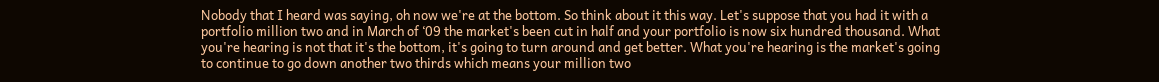Nobody that I heard was saying, oh now we're at the bottom. So think about it this way. Let's suppose that you had it with a portfolio million two and in March of ‘09 the market's been cut in half and your portfolio is now six hundred thousand. What you're hearing is not that it's the bottom, it's going to turn around and get better. What you're hearing is the market's going to continue to go down another two thirds which means your million two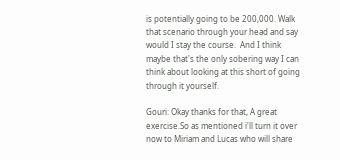is potentially going to be 200,000. Walk that scenario through your head and say would I stay the course.  And I think maybe that's the only sobering way I can think about looking at this short of going through it yourself.

Gouri: Okay thanks for that, A great exercise.So as mentioned i'll turn it over now to Miriam and Lucas who will share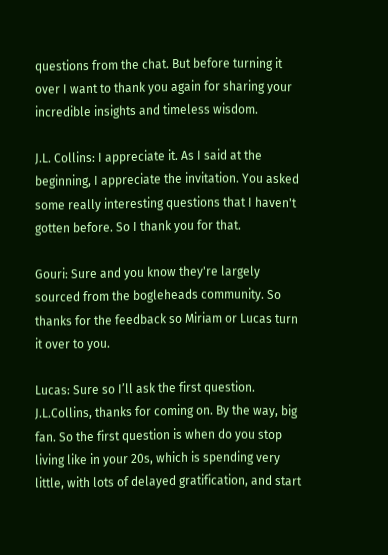questions from the chat. But before turning it over I want to thank you again for sharing your incredible insights and timeless wisdom.

J.L. Collins: I appreciate it. As I said at the beginning, I appreciate the invitation. You asked some really interesting questions that I haven't gotten before. So I thank you for that.

Gouri: Sure and you know they're largely sourced from the bogleheads community. So thanks for the feedback so Miriam or Lucas turn it over to you.

Lucas: Sure so I’ll ask the first question. J.L.Collins, thanks for coming on. By the way, big fan. So the first question is when do you stop living like in your 20s, which is spending very little, with lots of delayed gratification, and start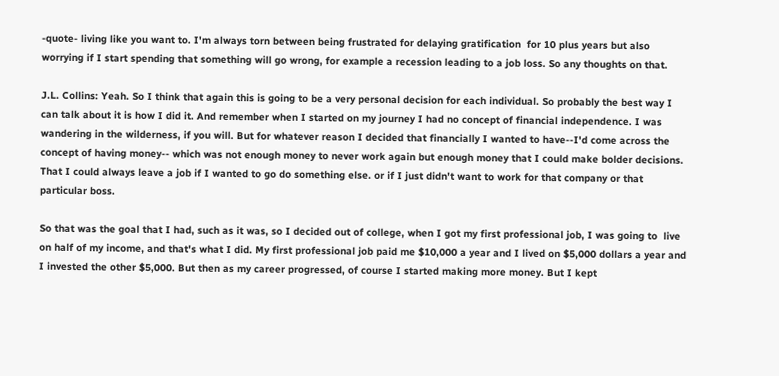-quote- living like you want to. I'm always torn between being frustrated for delaying gratification  for 10 plus years but also worrying if I start spending that something will go wrong, for example a recession leading to a job loss. So any thoughts on that.

J.L. Collins: Yeah. So I think that again this is going to be a very personal decision for each individual. So probably the best way I can talk about it is how I did it. And remember when I started on my journey I had no concept of financial independence. I was wandering in the wilderness, if you will. But for whatever reason I decided that financially I wanted to have--I'd come across the concept of having money-- which was not enough money to never work again but enough money that I could make bolder decisions. That I could always leave a job if I wanted to go do something else. or if I just didn't want to work for that company or that particular boss.

So that was the goal that I had, such as it was, so I decided out of college, when I got my first professional job, I was going to  live on half of my income, and that's what I did. My first professional job paid me $10,000 a year and I lived on $5,000 dollars a year and I invested the other $5,000. But then as my career progressed, of course I started making more money. But I kept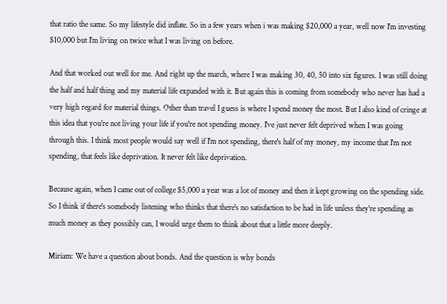that ratio the same. So my lifestyle did inflate. So in a few years when i was making $20,000 a year, well now I'm investing $10,000 but I'm living on twice what I was living on before.

And that worked out well for me. And right up the march, where I was making 30, 40, 50 into six figures. I was still doing the half and half thing and my material life expanded with it. But again this is coming from somebody who never has had a very high regard for material things. Other than travel I guess is where I spend money the most. But I also kind of cringe at this idea that you're not living your life if you're not spending money. I've just never felt deprived when I was going through this. I think most people would say well if I'm not spending, there's half of my money, my income that I'm not spending, that feels like deprivation. It never felt like deprivation.

Because again, when I came out of college $5,000 a year was a lot of money and then it kept growing on the spending side. So I think if there's somebody listening who thinks that there's no satisfaction to be had in life unless they're spending as much money as they possibly can, I would urge them to think about that a little more deeply.

Miriam: We have a question about bonds. And the question is why bonds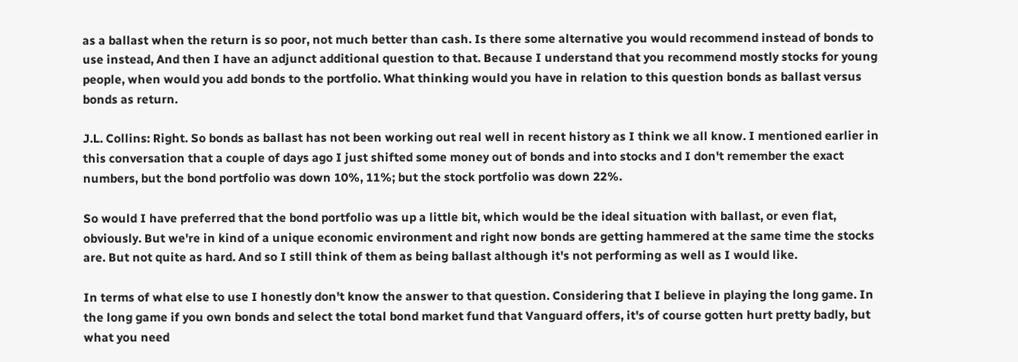as a ballast when the return is so poor, not much better than cash. Is there some alternative you would recommend instead of bonds to use instead, And then I have an adjunct additional question to that. Because I understand that you recommend mostly stocks for young people, when would you add bonds to the portfolio. What thinking would you have in relation to this question bonds as ballast versus bonds as return.

J.L. Collins: Right. So bonds as ballast has not been working out real well in recent history as I think we all know. I mentioned earlier in this conversation that a couple of days ago I just shifted some money out of bonds and into stocks and I don't remember the exact numbers, but the bond portfolio was down 10%, 11%; but the stock portfolio was down 22%.

So would I have preferred that the bond portfolio was up a little bit, which would be the ideal situation with ballast, or even flat, obviously. But we're in kind of a unique economic environment and right now bonds are getting hammered at the same time the stocks are. But not quite as hard. And so I still think of them as being ballast although it's not performing as well as I would like.

In terms of what else to use I honestly don't know the answer to that question. Considering that I believe in playing the long game. In the long game if you own bonds and select the total bond market fund that Vanguard offers, it's of course gotten hurt pretty badly, but what you need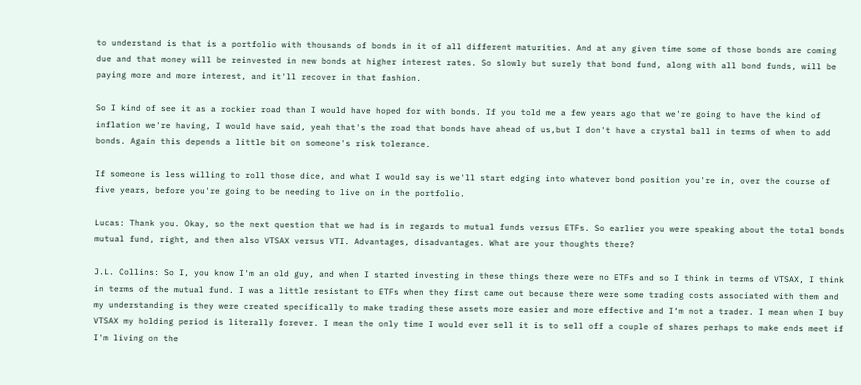to understand is that is a portfolio with thousands of bonds in it of all different maturities. And at any given time some of those bonds are coming due and that money will be reinvested in new bonds at higher interest rates. So slowly but surely that bond fund, along with all bond funds, will be paying more and more interest, and it'll recover in that fashion.

So I kind of see it as a rockier road than I would have hoped for with bonds. If you told me a few years ago that we're going to have the kind of inflation we're having, I would have said, yeah that's the road that bonds have ahead of us,but I don't have a crystal ball in terms of when to add bonds. Again this depends a little bit on someone's risk tolerance.

If someone is less willing to roll those dice, and what I would say is we'll start edging into whatever bond position you're in, over the course of five years, before you're going to be needing to live on in the portfolio.

Lucas: Thank you. Okay, so the next question that we had is in regards to mutual funds versus ETFs. So earlier you were speaking about the total bonds mutual fund, right, and then also VTSAX versus VTI. Advantages, disadvantages. What are your thoughts there?

J.L. Collins: So I, you know I'm an old guy, and when I started investing in these things there were no ETFs and so I think in terms of VTSAX, I think in terms of the mutual fund. I was a little resistant to ETFs when they first came out because there were some trading costs associated with them and my understanding is they were created specifically to make trading these assets more easier and more effective and I‘m not a trader. I mean when I buy VTSAX my holding period is literally forever. I mean the only time I would ever sell it is to sell off a couple of shares perhaps to make ends meet if I'm living on the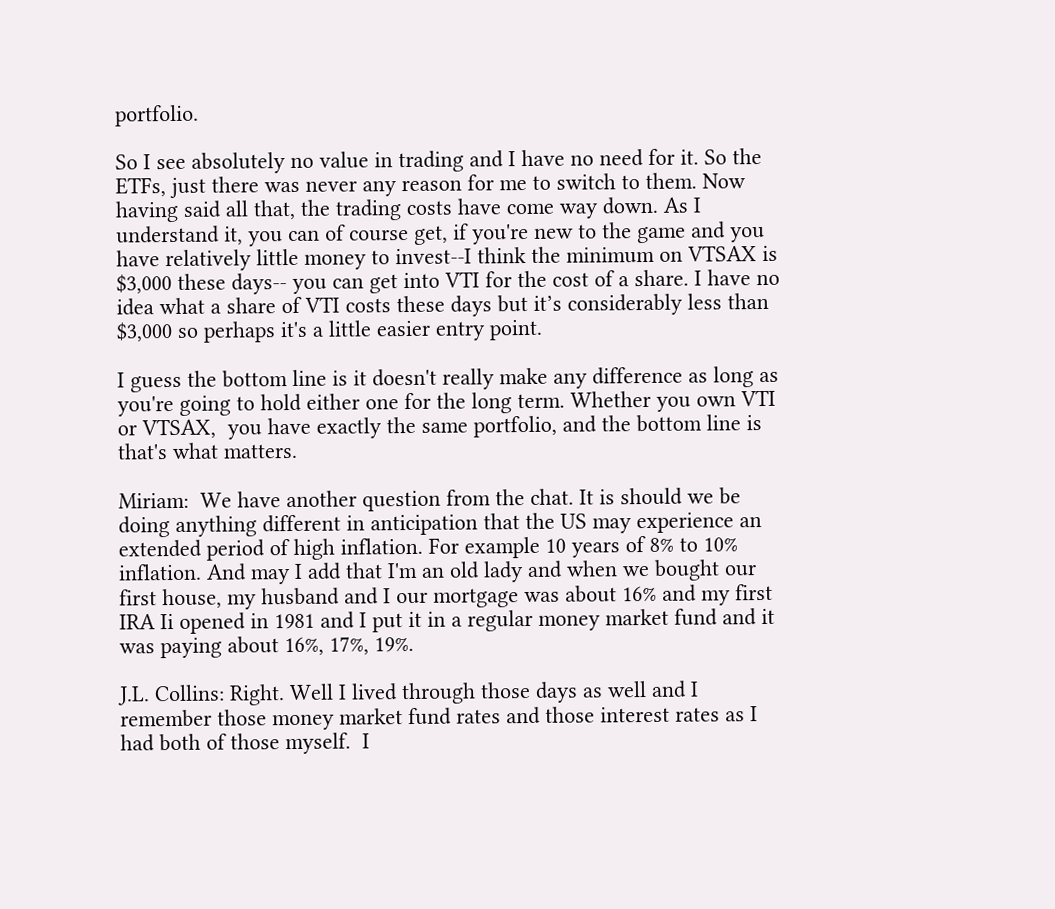portfolio.

So I see absolutely no value in trading and I have no need for it. So the ETFs, just there was never any reason for me to switch to them. Now having said all that, the trading costs have come way down. As I understand it, you can of course get, if you're new to the game and you have relatively little money to invest--I think the minimum on VTSAX is $3,000 these days-- you can get into VTI for the cost of a share. I have no idea what a share of VTI costs these days but it’s considerably less than $3,000 so perhaps it's a little easier entry point.

I guess the bottom line is it doesn't really make any difference as long as you're going to hold either one for the long term. Whether you own VTI or VTSAX,  you have exactly the same portfolio, and the bottom line is that's what matters.

Miriam:  We have another question from the chat. It is should we be doing anything different in anticipation that the US may experience an extended period of high inflation. For example 10 years of 8% to 10%  inflation. And may I add that I'm an old lady and when we bought our first house, my husband and I our mortgage was about 16% and my first IRA Ii opened in 1981 and I put it in a regular money market fund and it was paying about 16%, 17%, 19%.

J.L. Collins: Right. Well I lived through those days as well and I remember those money market fund rates and those interest rates as I had both of those myself.  I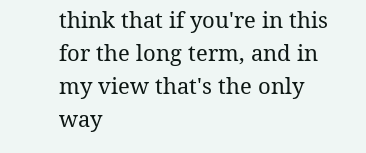think that if you're in this for the long term, and in my view that's the only way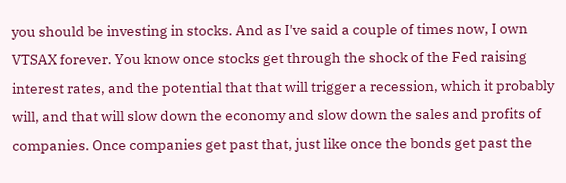you should be investing in stocks. And as I've said a couple of times now, I own VTSAX forever. You know once stocks get through the shock of the Fed raising interest rates, and the potential that that will trigger a recession, which it probably will, and that will slow down the economy and slow down the sales and profits of companies. Once companies get past that, just like once the bonds get past the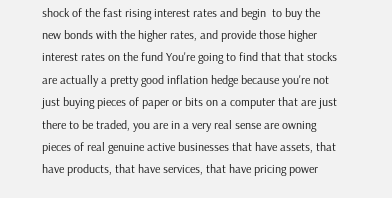shock of the fast rising interest rates and begin  to buy the new bonds with the higher rates, and provide those higher interest rates on the fund You're going to find that that stocks are actually a pretty good inflation hedge because you're not just buying pieces of paper or bits on a computer that are just there to be traded, you are in a very real sense are owning pieces of real genuine active businesses that have assets, that have products, that have services, that have pricing power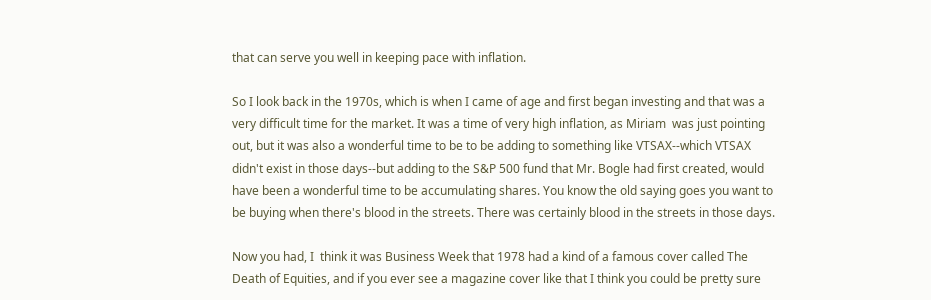that can serve you well in keeping pace with inflation.

So I look back in the 1970s, which is when I came of age and first began investing and that was a very difficult time for the market. It was a time of very high inflation, as Miriam  was just pointing out, but it was also a wonderful time to be to be adding to something like VTSAX--which VTSAX didn't exist in those days--but adding to the S&P 500 fund that Mr. Bogle had first created, would have been a wonderful time to be accumulating shares. You know the old saying goes you want to be buying when there's blood in the streets. There was certainly blood in the streets in those days.

Now you had, I  think it was Business Week that 1978 had a kind of a famous cover called The Death of Equities, and if you ever see a magazine cover like that I think you could be pretty sure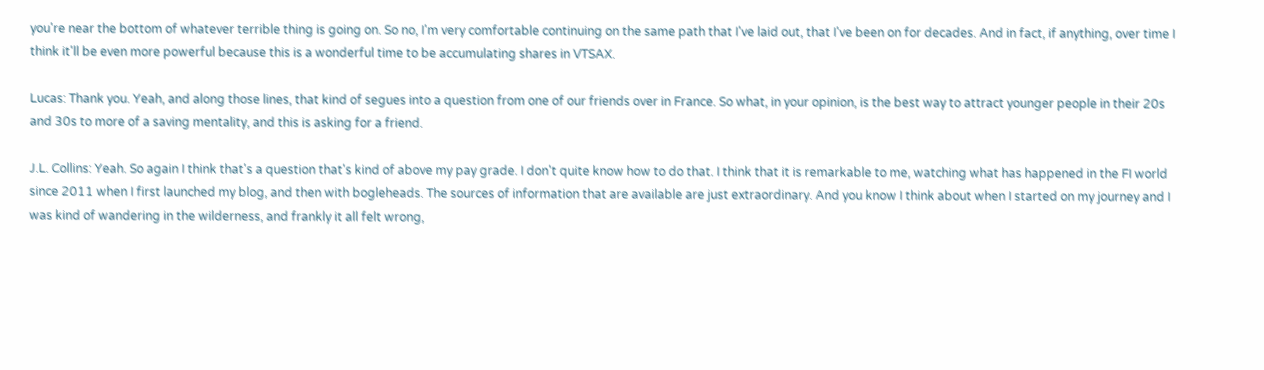you're near the bottom of whatever terrible thing is going on. So no, I'm very comfortable continuing on the same path that I've laid out, that I've been on for decades. And in fact, if anything, over time I think it'll be even more powerful because this is a wonderful time to be accumulating shares in VTSAX.

Lucas: Thank you. Yeah, and along those lines, that kind of segues into a question from one of our friends over in France. So what, in your opinion, is the best way to attract younger people in their 20s and 30s to more of a saving mentality, and this is asking for a friend.

J.L. Collins: Yeah. So again I think that's a question that's kind of above my pay grade. I don't quite know how to do that. I think that it is remarkable to me, watching what has happened in the FI world since 2011 when I first launched my blog, and then with bogleheads. The sources of information that are available are just extraordinary. And you know I think about when I started on my journey and I was kind of wandering in the wilderness, and frankly it all felt wrong,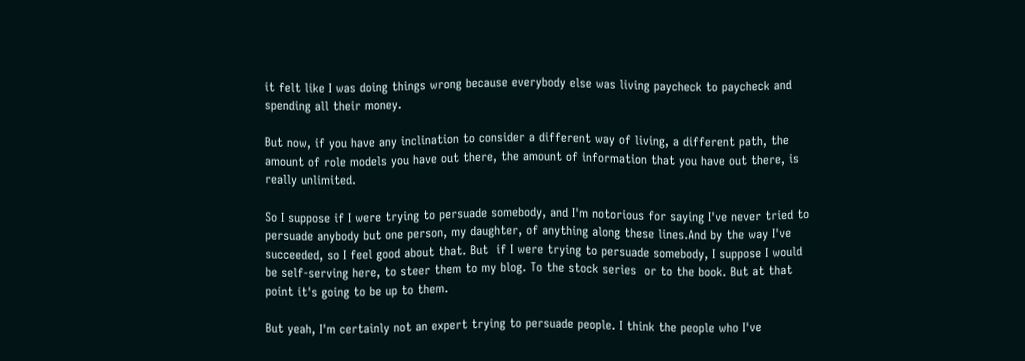it felt like I was doing things wrong because everybody else was living paycheck to paycheck and spending all their money.

But now, if you have any inclination to consider a different way of living, a different path, the amount of role models you have out there, the amount of information that you have out there, is really unlimited.

So I suppose if I were trying to persuade somebody, and I'm notorious for saying I've never tried to persuade anybody but one person, my daughter, of anything along these lines.And by the way I've succeeded, so I feel good about that. But  if I were trying to persuade somebody, I suppose I would be self-serving here, to steer them to my blog. To the stock series  or to the book. But at that point it's going to be up to them.

But yeah, I'm certainly not an expert trying to persuade people. I think the people who I've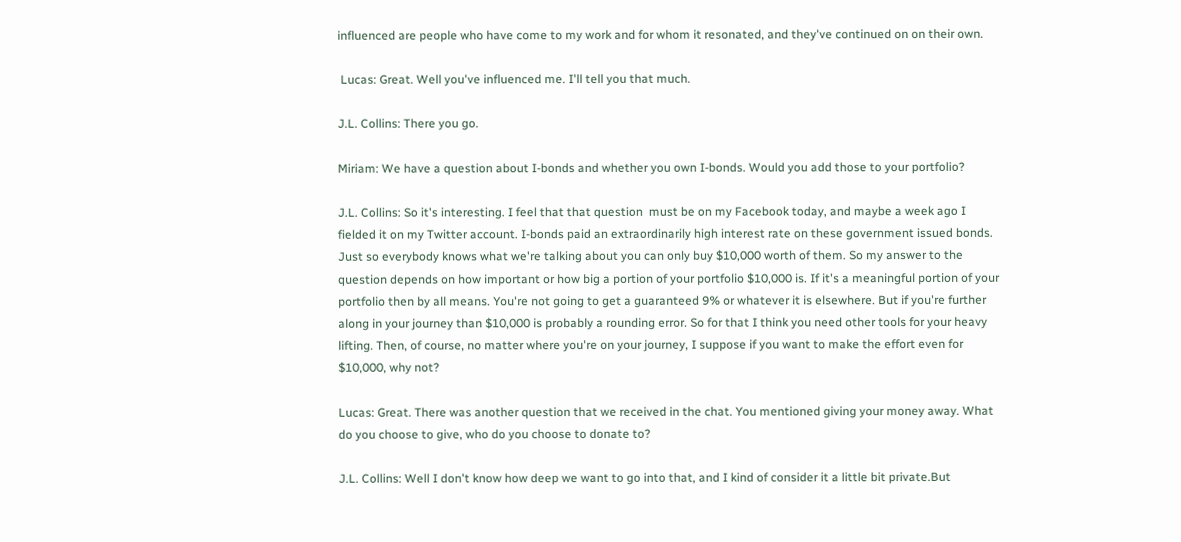influenced are people who have come to my work and for whom it resonated, and they've continued on on their own.

 Lucas: Great. Well you've influenced me. I'll tell you that much.

J.L. Collins: There you go.

Miriam: We have a question about I-bonds and whether you own I-bonds. Would you add those to your portfolio?

J.L. Collins: So it's interesting. I feel that that question  must be on my Facebook today, and maybe a week ago I fielded it on my Twitter account. I-bonds paid an extraordinarily high interest rate on these government issued bonds. Just so everybody knows what we're talking about you can only buy $10,000 worth of them. So my answer to the question depends on how important or how big a portion of your portfolio $10,000 is. If it's a meaningful portion of your portfolio then by all means. You're not going to get a guaranteed 9% or whatever it is elsewhere. But if you're further along in your journey than $10,000 is probably a rounding error. So for that I think you need other tools for your heavy lifting. Then, of course, no matter where you're on your journey, I suppose if you want to make the effort even for $10,000, why not?

Lucas: Great. There was another question that we received in the chat. You mentioned giving your money away. What do you choose to give, who do you choose to donate to?

J.L. Collins: Well I don't know how deep we want to go into that, and I kind of consider it a little bit private.But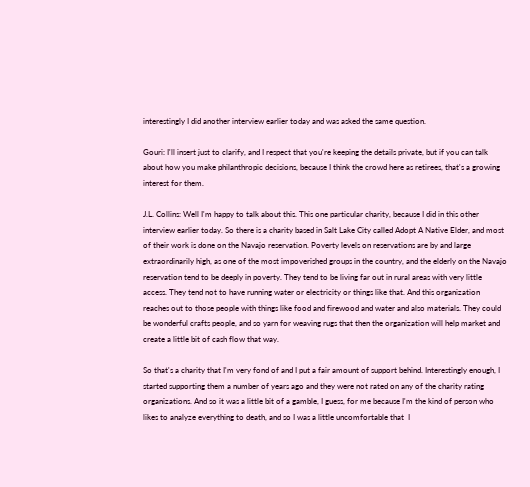interestingly I did another interview earlier today and was asked the same question.

Gouri: I'll insert just to clarify, and I respect that you're keeping the details private, but if you can talk about how you make philanthropic decisions, because I think the crowd here as retirees, that's a growing interest for them.

J.L. Collins: Well I'm happy to talk about this. This one particular charity, because I did in this other interview earlier today. So there is a charity based in Salt Lake City called Adopt A Native Elder, and most of their work is done on the Navajo reservation. Poverty levels on reservations are by and large extraordinarily high, as one of the most impoverished groups in the country, and the elderly on the Navajo reservation tend to be deeply in poverty. They tend to be living far out in rural areas with very little access. They tend not to have running water or electricity or things like that. And this organization reaches out to those people with things like food and firewood and water and also materials. They could be wonderful crafts people, and so yarn for weaving rugs that then the organization will help market and create a little bit of cash flow that way.

So that's a charity that I'm very fond of and I put a fair amount of support behind. Interestingly enough, I started supporting them a number of years ago and they were not rated on any of the charity rating organizations. And so it was a little bit of a gamble, I guess, for me because I'm the kind of person who likes to analyze everything to death, and so I was a little uncomfortable that  I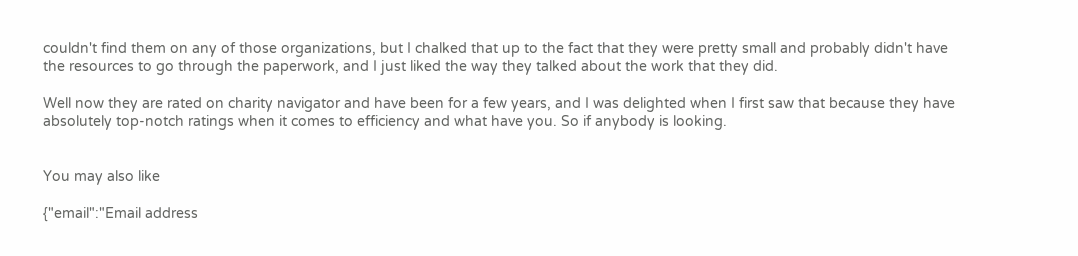couldn't find them on any of those organizations, but I chalked that up to the fact that they were pretty small and probably didn't have the resources to go through the paperwork, and I just liked the way they talked about the work that they did.

Well now they are rated on charity navigator and have been for a few years, and I was delighted when I first saw that because they have absolutely top-notch ratings when it comes to efficiency and what have you. So if anybody is looking.


You may also like

{"email":"Email address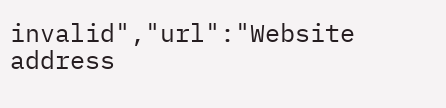invalid","url":"Website address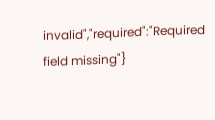invalid","required":"Required field missing"}